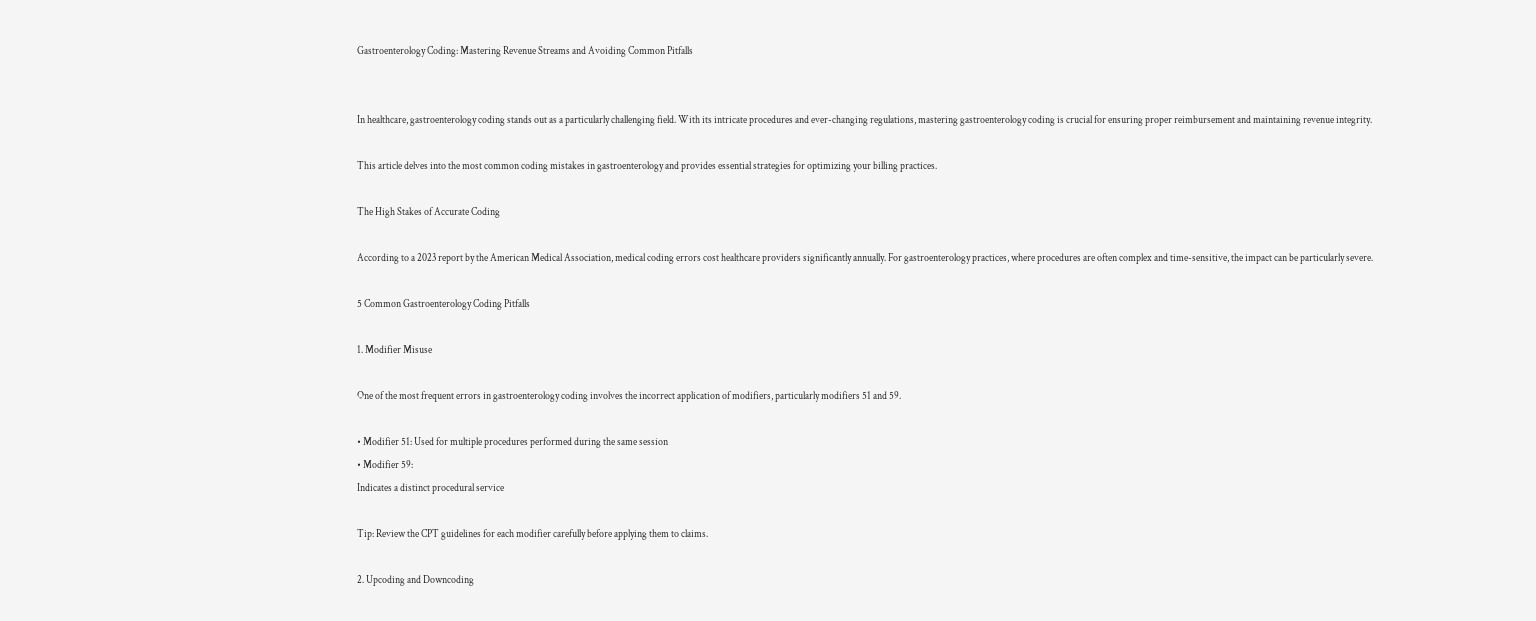Gastroenterology Coding: Mastering Revenue Streams and Avoiding Common Pitfalls


In healthcare, gastroenterology coding stands out as a particularly challenging field. With its intricate procedures and ever-changing regulations, mastering gastroenterology coding is crucial for ensuring proper reimbursement and maintaining revenue integrity.

This article delves into the most common coding mistakes in gastroenterology and provides essential strategies for optimizing your billing practices.

The High Stakes of Accurate Coding

According to a 2023 report by the American Medical Association, medical coding errors cost healthcare providers significantly annually. For gastroenterology practices, where procedures are often complex and time-sensitive, the impact can be particularly severe.

5 Common Gastroenterology Coding Pitfalls

1. Modifier Misuse

One of the most frequent errors in gastroenterology coding involves the incorrect application of modifiers, particularly modifiers 51 and 59.

• Modifier 51: Used for multiple procedures performed during the same session
• Modifier 59:
Indicates a distinct procedural service

Tip: Review the CPT guidelines for each modifier carefully before applying them to claims.

2. Upcoding and Downcoding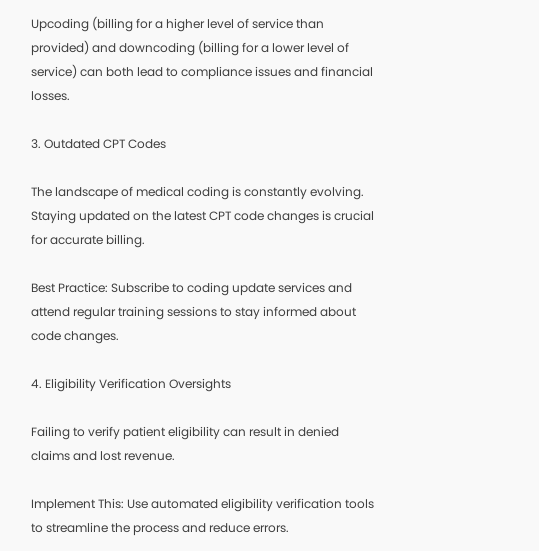Upcoding (billing for a higher level of service than provided) and downcoding (billing for a lower level of service) can both lead to compliance issues and financial losses.

3. Outdated CPT Codes

The landscape of medical coding is constantly evolving. Staying updated on the latest CPT code changes is crucial for accurate billing.

Best Practice: Subscribe to coding update services and attend regular training sessions to stay informed about code changes.

4. Eligibility Verification Oversights

Failing to verify patient eligibility can result in denied claims and lost revenue.

Implement This: Use automated eligibility verification tools to streamline the process and reduce errors.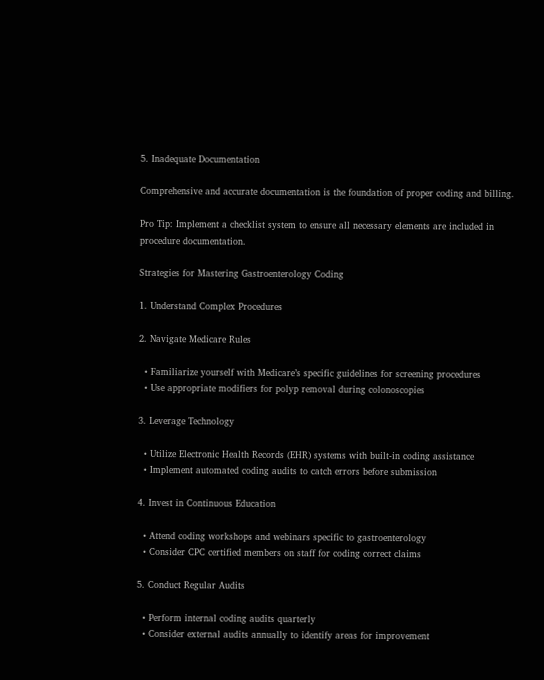5. Inadequate Documentation

Comprehensive and accurate documentation is the foundation of proper coding and billing.

Pro Tip: Implement a checklist system to ensure all necessary elements are included in procedure documentation.

Strategies for Mastering Gastroenterology Coding

1. Understand Complex Procedures

2. Navigate Medicare Rules

  • Familiarize yourself with Medicare’s specific guidelines for screening procedures
  • Use appropriate modifiers for polyp removal during colonoscopies

3. Leverage Technology

  • Utilize Electronic Health Records (EHR) systems with built-in coding assistance
  • Implement automated coding audits to catch errors before submission

4. Invest in Continuous Education

  • Attend coding workshops and webinars specific to gastroenterology
  • Consider CPC certified members on staff for coding correct claims

5. Conduct Regular Audits

  • Perform internal coding audits quarterly
  • Consider external audits annually to identify areas for improvement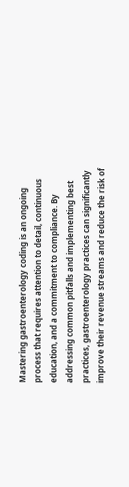Mastering gastroenterology coding is an ongoing process that requires attention to detail, continuous education, and a commitment to compliance. By addressing common pitfalls and implementing best practices, gastroenterology practices can significantly improve their revenue streams and reduce the risk of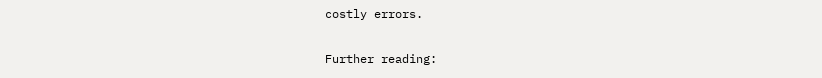costly errors.

Further reading: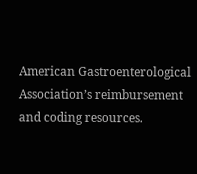American Gastroenterological Association’s reimbursement and coding resources.